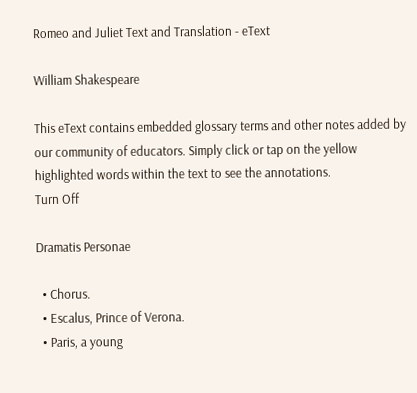Romeo and Juliet Text and Translation - eText

William Shakespeare

This eText contains embedded glossary terms and other notes added by our community of educators. Simply click or tap on the yellow highlighted words within the text to see the annotations.
Turn Off

Dramatis Personae

  • Chorus.
  • Escalus, Prince of Verona.
  • Paris, a young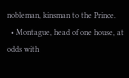nobleman, kinsman to the Prince.
  • Montague, head of one house, at odds with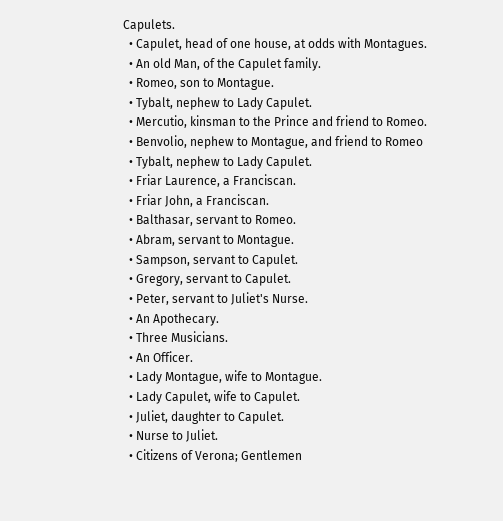Capulets.
  • Capulet, head of one house, at odds with Montagues.
  • An old Man, of the Capulet family.
  • Romeo, son to Montague.
  • Tybalt, nephew to Lady Capulet.
  • Mercutio, kinsman to the Prince and friend to Romeo.
  • Benvolio, nephew to Montague, and friend to Romeo
  • Tybalt, nephew to Lady Capulet.
  • Friar Laurence, a Franciscan.
  • Friar John, a Franciscan.
  • Balthasar, servant to Romeo.
  • Abram, servant to Montague.
  • Sampson, servant to Capulet.
  • Gregory, servant to Capulet.
  • Peter, servant to Juliet's Nurse.
  • An Apothecary.
  • Three Musicians.
  • An Officer.
  • Lady Montague, wife to Montague.
  • Lady Capulet, wife to Capulet.
  • Juliet, daughter to Capulet.
  • Nurse to Juliet.
  • Citizens of Verona; Gentlemen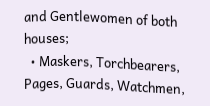and Gentlewomen of both houses;
  • Maskers, Torchbearers, Pages, Guards, Watchmen,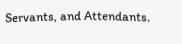Servants, and Attendants.